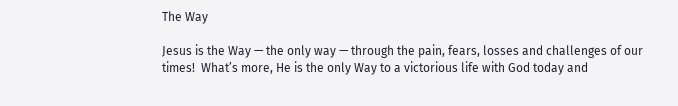The Way

Jesus is the Way — the only way — through the pain, fears, losses and challenges of our times!  What’s more, He is the only Way to a victorious life with God today and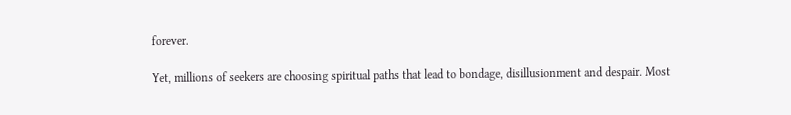forever.

Yet, millions of seekers are choosing spiritual paths that lead to bondage, disillusionment and despair. Most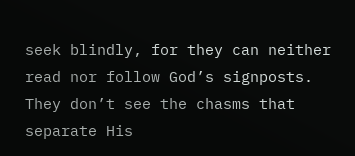seek blindly, for they can neither read nor follow God’s signposts.  They don’t see the chasms that separate His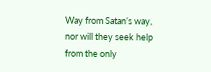Way from Satan’s way, nor will they seek help from the only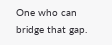One who can bridge that gap.